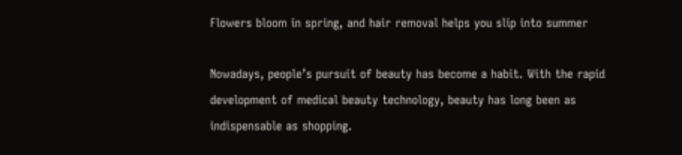Flowers bloom in spring, and hair removal helps you slip into summer

Nowadays, people’s pursuit of beauty has become a habit. With the rapid development of medical beauty technology, beauty has long been as indispensable as shopping.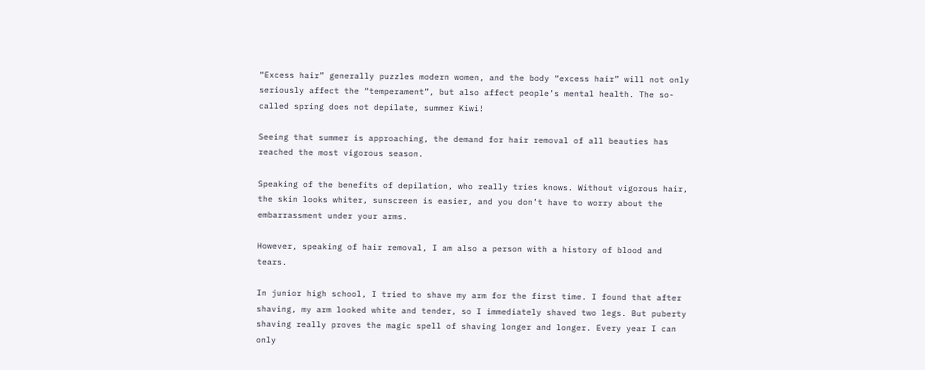“Excess hair” generally puzzles modern women, and the body “excess hair” will not only seriously affect the “temperament”, but also affect people’s mental health. The so-called spring does not depilate, summer Kiwi!

Seeing that summer is approaching, the demand for hair removal of all beauties has reached the most vigorous season.

Speaking of the benefits of depilation, who really tries knows. Without vigorous hair, the skin looks whiter, sunscreen is easier, and you don’t have to worry about the embarrassment under your arms.

However, speaking of hair removal, I am also a person with a history of blood and tears.

In junior high school, I tried to shave my arm for the first time. I found that after shaving, my arm looked white and tender, so I immediately shaved two legs. But puberty shaving really proves the magic spell of shaving longer and longer. Every year I can only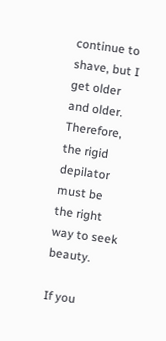continue to shave, but I get older and older. Therefore, the rigid depilator must be the right way to seek beauty.

If you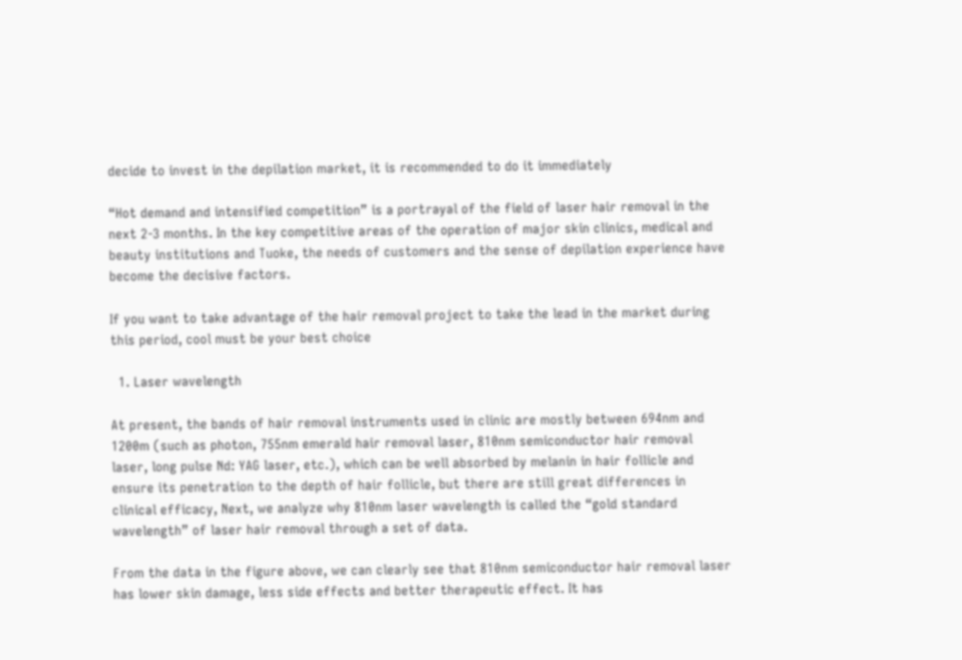decide to invest in the depilation market, it is recommended to do it immediately

“Hot demand and intensified competition” is a portrayal of the field of laser hair removal in the next 2-3 months. In the key competitive areas of the operation of major skin clinics, medical and beauty institutions and Tuoke, the needs of customers and the sense of depilation experience have become the decisive factors.

If you want to take advantage of the hair removal project to take the lead in the market during this period, cool must be your best choice

  1. Laser wavelength

At present, the bands of hair removal instruments used in clinic are mostly between 694nm and 1200m (such as photon, 755nm emerald hair removal laser, 810nm semiconductor hair removal laser, long pulse Nd: YAG laser, etc.), which can be well absorbed by melanin in hair follicle and ensure its penetration to the depth of hair follicle, but there are still great differences in clinical efficacy, Next, we analyze why 810nm laser wavelength is called the “gold standard wavelength” of laser hair removal through a set of data.

From the data in the figure above, we can clearly see that 810nm semiconductor hair removal laser has lower skin damage, less side effects and better therapeutic effect. It has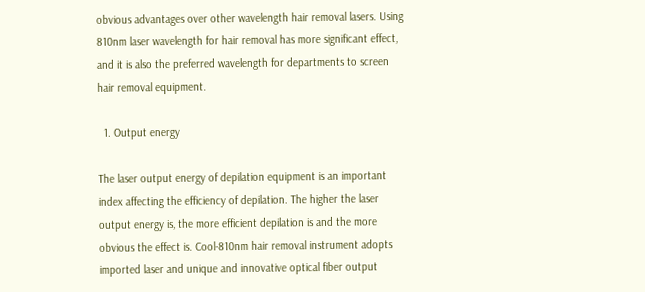obvious advantages over other wavelength hair removal lasers. Using 810nm laser wavelength for hair removal has more significant effect, and it is also the preferred wavelength for departments to screen hair removal equipment.

  1. Output energy

The laser output energy of depilation equipment is an important index affecting the efficiency of depilation. The higher the laser output energy is, the more efficient depilation is and the more obvious the effect is. Cool-810nm hair removal instrument adopts imported laser and unique and innovative optical fiber output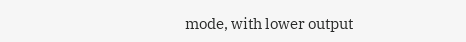mode, with lower output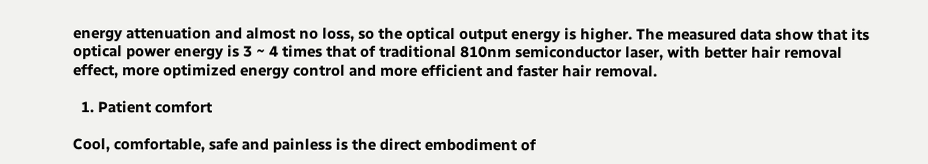energy attenuation and almost no loss, so the optical output energy is higher. The measured data show that its optical power energy is 3 ~ 4 times that of traditional 810nm semiconductor laser, with better hair removal effect, more optimized energy control and more efficient and faster hair removal.

  1. Patient comfort

Cool, comfortable, safe and painless is the direct embodiment of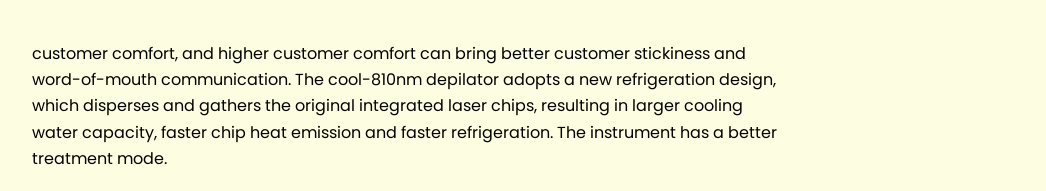customer comfort, and higher customer comfort can bring better customer stickiness and word-of-mouth communication. The cool-810nm depilator adopts a new refrigeration design, which disperses and gathers the original integrated laser chips, resulting in larger cooling water capacity, faster chip heat emission and faster refrigeration. The instrument has a better treatment mode.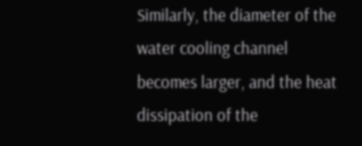Similarly, the diameter of the water cooling channel becomes larger, and the heat dissipation of the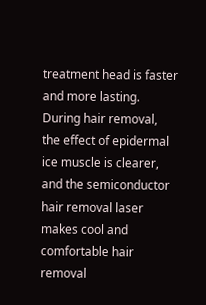treatment head is faster and more lasting. During hair removal, the effect of epidermal ice muscle is clearer, and the semiconductor hair removal laser makes cool and comfortable hair removal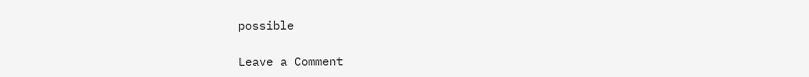possible

Leave a Comment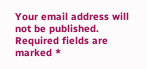Your email address will not be published. Required fields are marked *